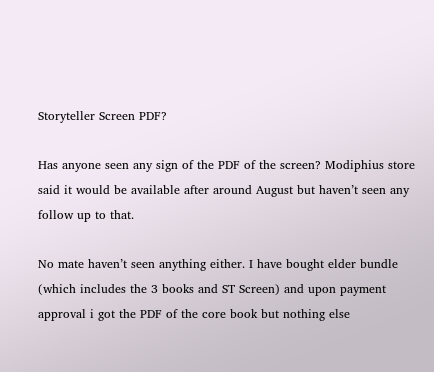Storyteller Screen PDF?

Has anyone seen any sign of the PDF of the screen? Modiphius store said it would be available after around August but haven’t seen any follow up to that.

No mate haven’t seen anything either. I have bought elder bundle (which includes the 3 books and ST Screen) and upon payment approval i got the PDF of the core book but nothing else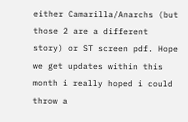either Camarilla/Anarchs (but those 2 are a different story) or ST screen pdf. Hope we get updates within this month i really hoped i could throw a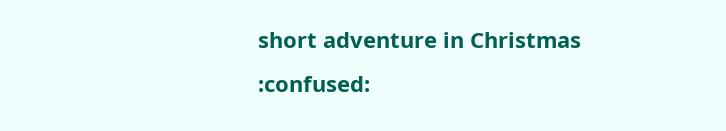short adventure in Christmas :confused: